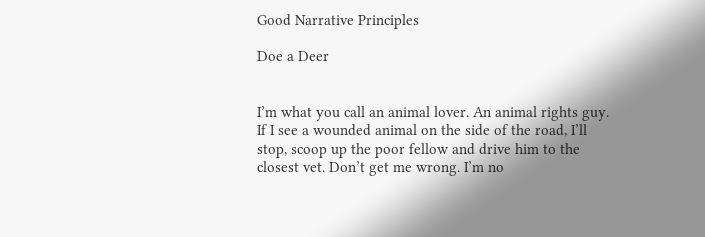Good Narrative Principles

Doe a Deer


I’m what you call an animal lover. An animal rights guy. If I see a wounded animal on the side of the road, I’ll stop, scoop up the poor fellow and drive him to the closest vet. Don’t get me wrong. I’m no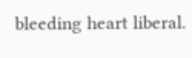bleeding heart liberal.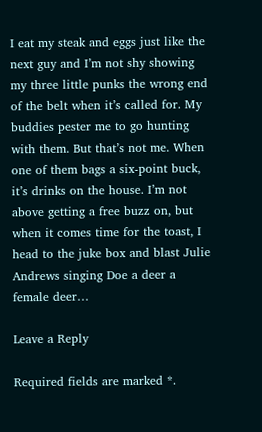I eat my steak and eggs just like the next guy and I’m not shy showing my three little punks the wrong end of the belt when it’s called for. My buddies pester me to go hunting with them. But that’s not me. When one of them bags a six-point buck, it’s drinks on the house. I’m not above getting a free buzz on, but when it comes time for the toast, I head to the juke box and blast Julie Andrews singing Doe a deer a female deer…

Leave a Reply

Required fields are marked *.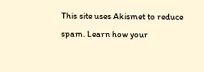This site uses Akismet to reduce spam. Learn how your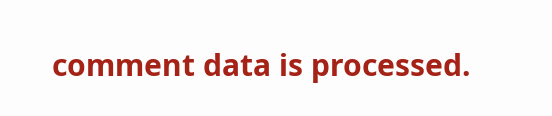comment data is processed.